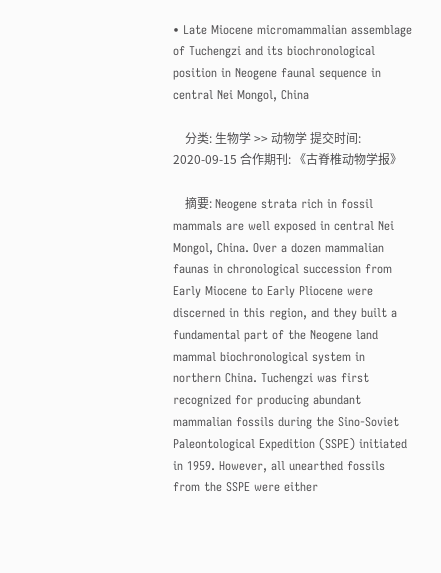• Late Miocene micromammalian assemblage of Tuchengzi and its biochronological position in Neogene faunal sequence in central Nei Mongol, China

    分类: 生物学 >> 动物学 提交时间: 2020-09-15 合作期刊: 《古脊椎动物学报》

    摘要: Neogene strata rich in fossil mammals are well exposed in central Nei Mongol, China. Over a dozen mammalian faunas in chronological succession from Early Miocene to Early Pliocene were discerned in this region, and they built a fundamental part of the Neogene land mammal biochronological system in northern China. Tuchengzi was first recognized for producing abundant mammalian fossils during the Sino-Soviet Paleontological Expedition (SSPE) initiated in 1959. However, all unearthed fossils from the SSPE were either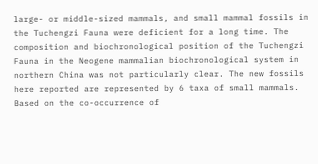large- or middle-sized mammals, and small mammal fossils in the Tuchengzi Fauna were deficient for a long time. The composition and biochronological position of the Tuchengzi Fauna in the Neogene mammalian biochronological system in northern China was not particularly clear. The new fossils here reported are represented by 6 taxa of small mammals. Based on the co-occurrence of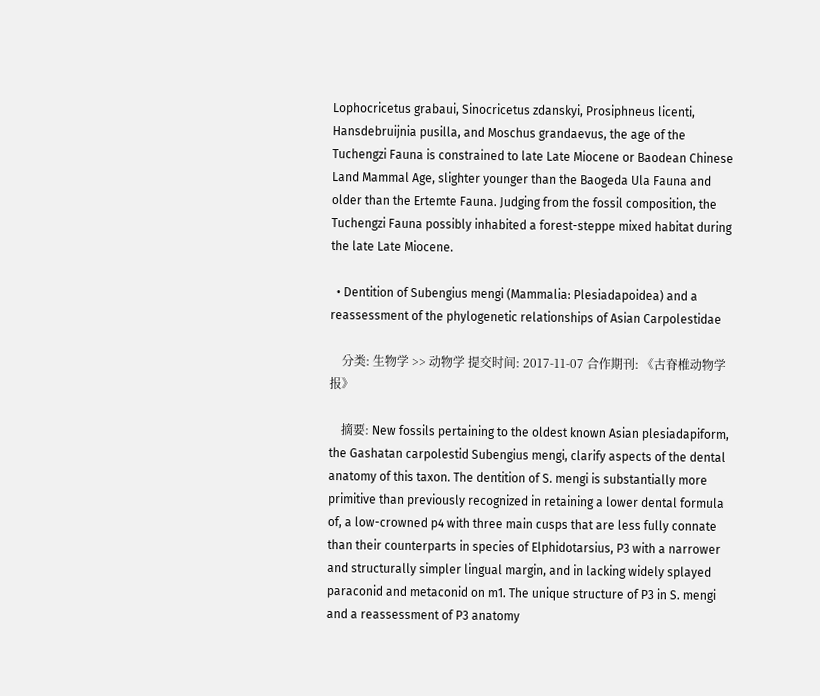Lophocricetus grabaui, Sinocricetus zdanskyi, Prosiphneus licenti, Hansdebruijnia pusilla, and Moschus grandaevus, the age of the Tuchengzi Fauna is constrained to late Late Miocene or Baodean Chinese Land Mammal Age, slighter younger than the Baogeda Ula Fauna and older than the Ertemte Fauna. Judging from the fossil composition, the Tuchengzi Fauna possibly inhabited a forest-steppe mixed habitat during the late Late Miocene.

  • Dentition of Subengius mengi (Mammalia: Plesiadapoidea) and a reassessment of the phylogenetic relationships of Asian Carpolestidae

    分类: 生物学 >> 动物学 提交时间: 2017-11-07 合作期刊: 《古脊椎动物学报》

    摘要: New fossils pertaining to the oldest known Asian plesiadapiform, the Gashatan carpolestid Subengius mengi, clarify aspects of the dental anatomy of this taxon. The dentition of S. mengi is substantially more primitive than previously recognized in retaining a lower dental formula of, a low-crowned p4 with three main cusps that are less fully connate than their counterparts in species of Elphidotarsius, P3 with a narrower and structurally simpler lingual margin, and in lacking widely splayed paraconid and metaconid on m1. The unique structure of P3 in S. mengi and a reassessment of P3 anatomy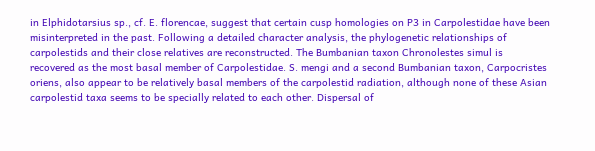in Elphidotarsius sp., cf. E. florencae, suggest that certain cusp homologies on P3 in Carpolestidae have been misinterpreted in the past. Following a detailed character analysis, the phylogenetic relationships of carpolestids and their close relatives are reconstructed. The Bumbanian taxon Chronolestes simul is recovered as the most basal member of Carpolestidae. S. mengi and a second Bumbanian taxon, Carpocristes oriens, also appear to be relatively basal members of the carpolestid radiation, although none of these Asian carpolestid taxa seems to be specially related to each other. Dispersal of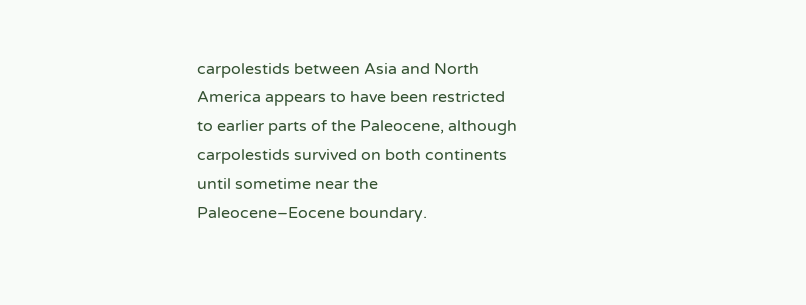carpolestids between Asia and North America appears to have been restricted to earlier parts of the Paleocene, although carpolestids survived on both continents until sometime near the Paleocene–Eocene boundary.